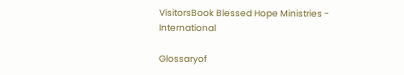VisitorsBook Blessed Hope Ministries - International

Glossaryof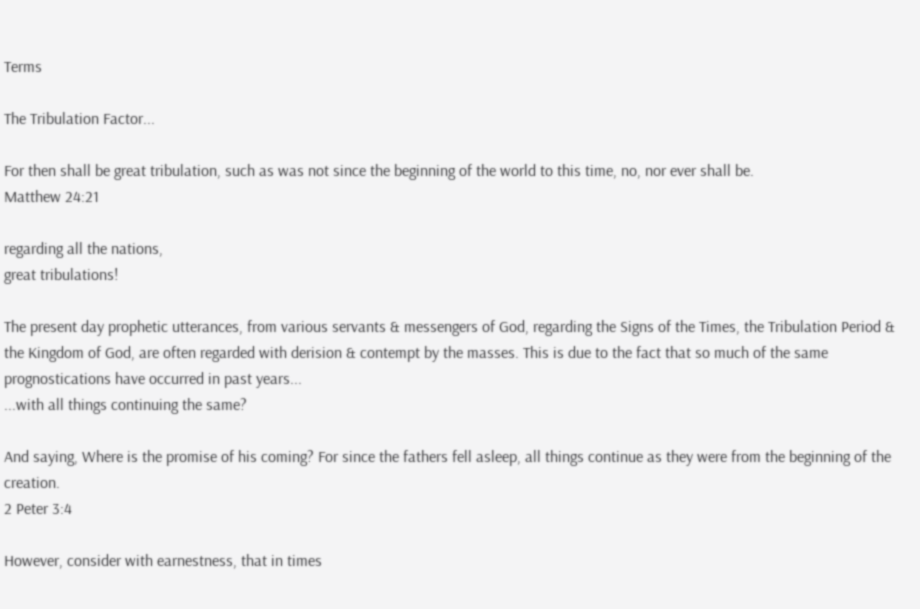Terms

The Tribulation Factor...

For then shall be great tribulation, such as was not since the beginning of the world to this time, no, nor ever shall be.
Matthew 24:21

regarding all the nations,
great tribulations!

The present day prophetic utterances, from various servants & messengers of God, regarding the Signs of the Times, the Tribulation Period & the Kingdom of God, are often regarded with derision & contempt by the masses. This is due to the fact that so much of the same prognostications have occurred in past years...
...with all things continuing the same?

And saying, Where is the promise of his coming? For since the fathers fell asleep, all things continue as they were from the beginning of the creation.
2 Peter 3:4

However, consider with earnestness, that in times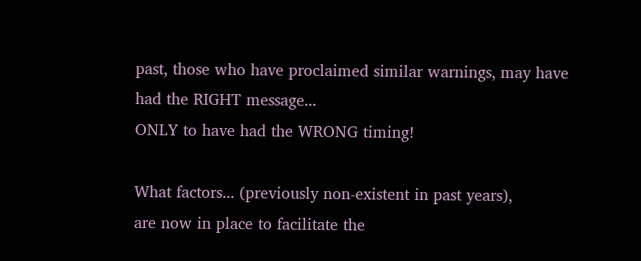past, those who have proclaimed similar warnings, may have had the RIGHT message...
ONLY to have had the WRONG timing!

What factors... (previously non-existent in past years),
are now in place to facilitate the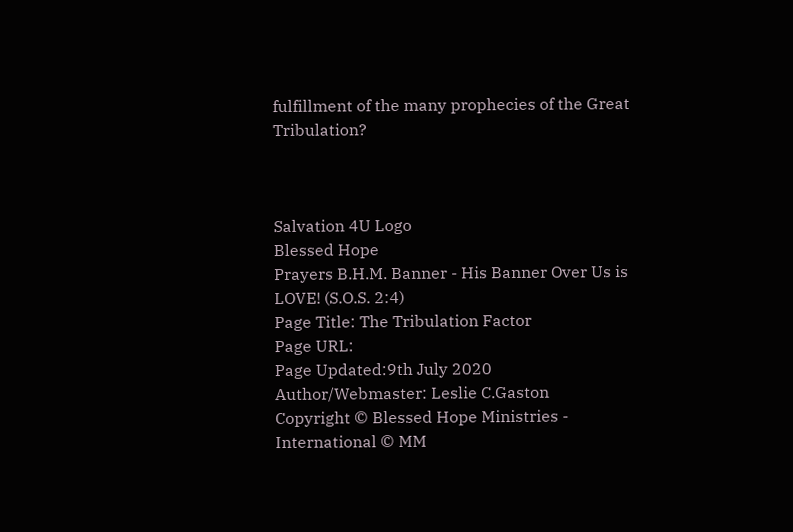fulfillment of the many prophecies of the Great Tribulation?



Salvation 4U Logo
Blessed Hope
Prayers B.H.M. Banner - His Banner Over Us is LOVE! (S.O.S. 2:4)
Page Title: The Tribulation Factor
Page URL:
Page Updated:9th July 2020
Author/Webmaster: Leslie C.Gaston
Copyright © Blessed Hope Ministries - International © MM